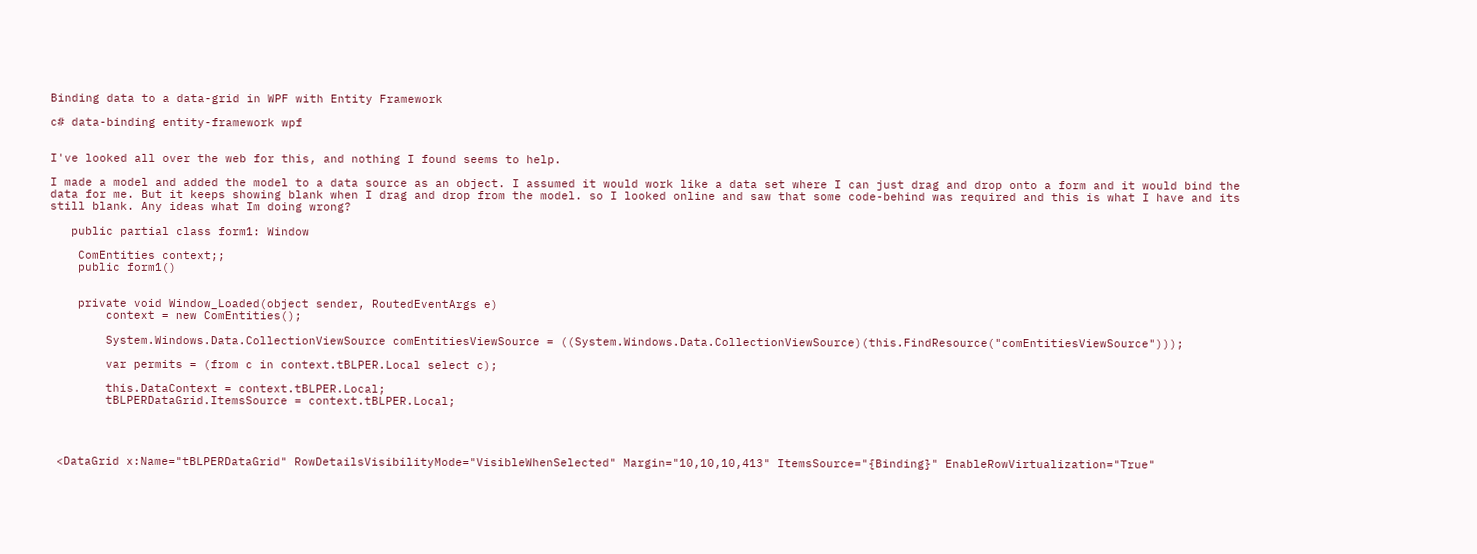Binding data to a data-grid in WPF with Entity Framework

c# data-binding entity-framework wpf


I've looked all over the web for this, and nothing I found seems to help.

I made a model and added the model to a data source as an object. I assumed it would work like a data set where I can just drag and drop onto a form and it would bind the data for me. But it keeps showing blank when I drag and drop from the model. so I looked online and saw that some code-behind was required and this is what I have and its still blank. Any ideas what Im doing wrong?

   public partial class form1: Window

    ComEntities context;;
    public form1()


    private void Window_Loaded(object sender, RoutedEventArgs e)
        context = new ComEntities();

        System.Windows.Data.CollectionViewSource comEntitiesViewSource = ((System.Windows.Data.CollectionViewSource)(this.FindResource("comEntitiesViewSource")));

        var permits = (from c in context.tBLPER.Local select c);

        this.DataContext = context.tBLPER.Local;
        tBLPERDataGrid.ItemsSource = context.tBLPER.Local;




 <DataGrid x:Name="tBLPERDataGrid" RowDetailsVisibilityMode="VisibleWhenSelected" Margin="10,10,10,413" ItemsSource="{Binding}" EnableRowVirtualization="True"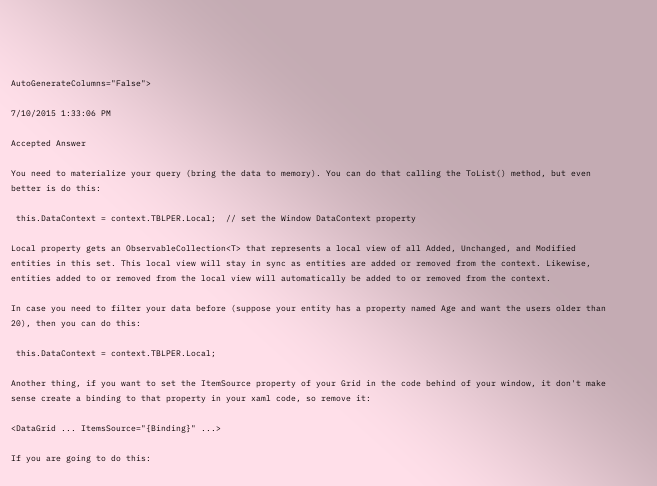AutoGenerateColumns="False">

7/10/2015 1:33:06 PM

Accepted Answer

You need to materialize your query (bring the data to memory). You can do that calling the ToList() method, but even better is do this:

 this.DataContext = context.TBLPER.Local;  // set the Window DataContext property

Local property gets an ObservableCollection<T> that represents a local view of all Added, Unchanged, and Modified entities in this set. This local view will stay in sync as entities are added or removed from the context. Likewise, entities added to or removed from the local view will automatically be added to or removed from the context.

In case you need to filter your data before (suppose your entity has a property named Age and want the users older than 20), then you can do this:

 this.DataContext = context.TBLPER.Local;

Another thing, if you want to set the ItemSource property of your Grid in the code behind of your window, it don't make sense create a binding to that property in your xaml code, so remove it:

<DataGrid ... ItemsSource="{Binding}" ...>

If you are going to do this: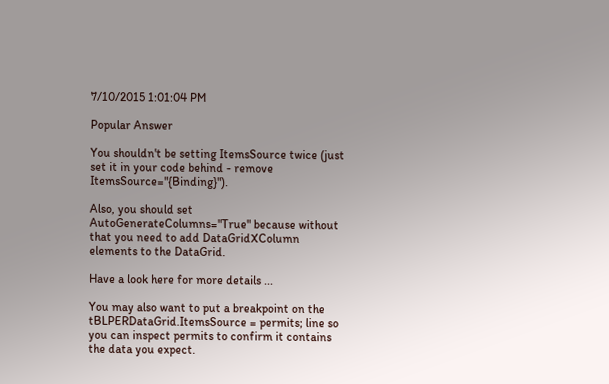7/10/2015 1:01:04 PM

Popular Answer

You shouldn't be setting ItemsSource twice (just set it in your code behind - remove ItemsSource="{Binding}").

Also, you should set AutoGenerateColumns="True" because without that you need to add DataGridXColumn elements to the DataGrid.

Have a look here for more details ...

You may also want to put a breakpoint on the tBLPERDataGrid.ItemsSource = permits; line so you can inspect permits to confirm it contains the data you expect.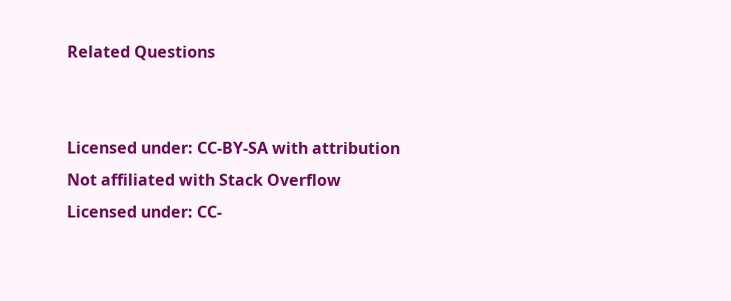Related Questions


Licensed under: CC-BY-SA with attribution
Not affiliated with Stack Overflow
Licensed under: CC-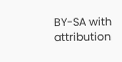BY-SA with attribution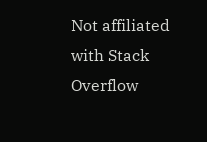Not affiliated with Stack Overflow